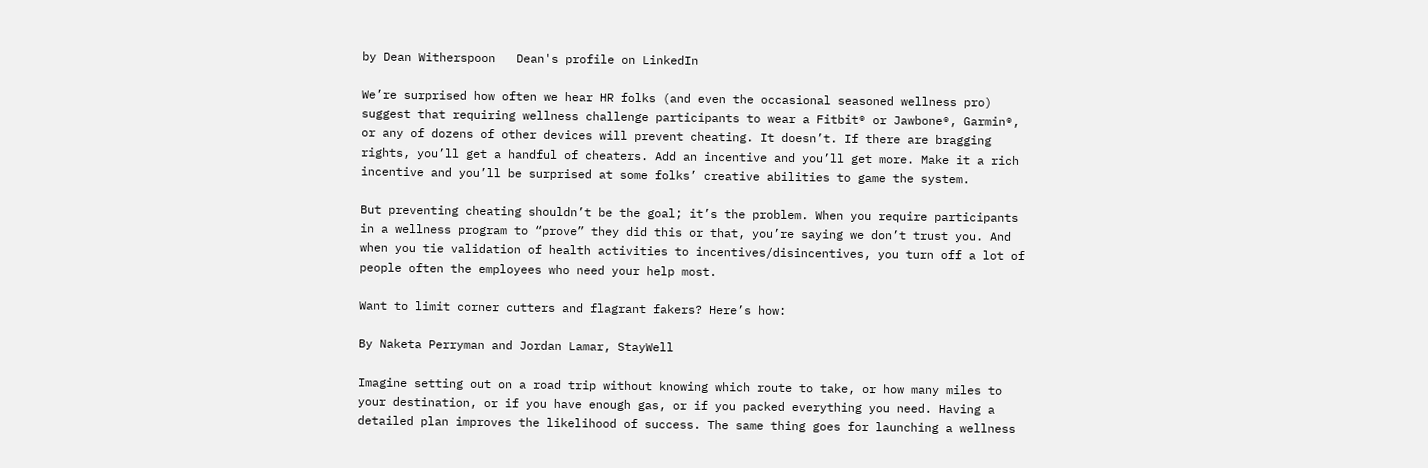by Dean Witherspoon   Dean's profile on LinkedIn

We’re surprised how often we hear HR folks (and even the occasional seasoned wellness pro) suggest that requiring wellness challenge participants to wear a Fitbit® or Jawbone®, Garmin®, or any of dozens of other devices will prevent cheating. It doesn’t. If there are bragging rights, you’ll get a handful of cheaters. Add an incentive and you’ll get more. Make it a rich incentive and you’ll be surprised at some folks’ creative abilities to game the system.

But preventing cheating shouldn’t be the goal; it’s the problem. When you require participants in a wellness program to “prove” they did this or that, you’re saying we don’t trust you. And when you tie validation of health activities to incentives/disincentives, you turn off a lot of people often the employees who need your help most.

Want to limit corner cutters and flagrant fakers? Here’s how:

By Naketa Perryman and Jordan Lamar, StayWell

Imagine setting out on a road trip without knowing which route to take, or how many miles to your destination, or if you have enough gas, or if you packed everything you need. Having a detailed plan improves the likelihood of success. The same thing goes for launching a wellness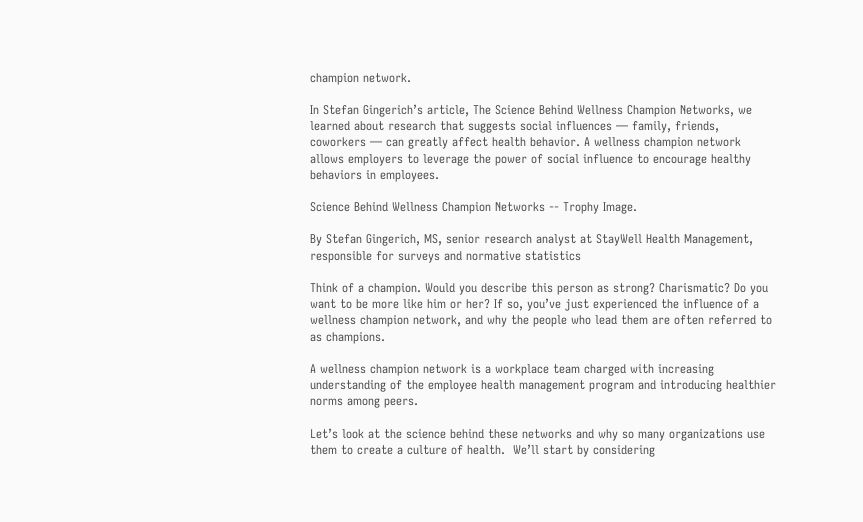champion network.

In Stefan Gingerich’s article, The Science Behind Wellness Champion Networks, we learned about research that suggests social influences — family, friends, coworkers — can greatly affect health behavior. A wellness champion network allows employers to leverage the power of social influence to encourage healthy behaviors in employees.

Science Behind Wellness Champion Networks -- Trophy Image.

By Stefan Gingerich, MS, senior research analyst at StayWell Health Management, responsible for surveys and normative statistics

Think of a champion. Would you describe this person as strong? Charismatic? Do you want to be more like him or her? If so, you’ve just experienced the influence of a wellness champion network, and why the people who lead them are often referred to as champions.

A wellness champion network is a workplace team charged with increasing understanding of the employee health management program and introducing healthier norms among peers.

Let’s look at the science behind these networks and why so many organizations use them to create a culture of health.  We’ll start by considering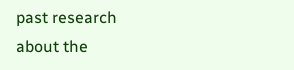past research about the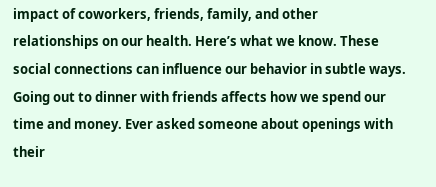impact of coworkers, friends, family, and other relationships on our health. Here’s what we know. These social connections can influence our behavior in subtle ways. Going out to dinner with friends affects how we spend our time and money. Ever asked someone about openings with their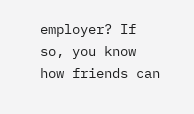employer? If so, you know how friends can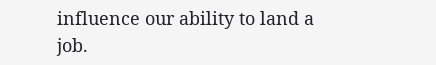influence our ability to land a job.